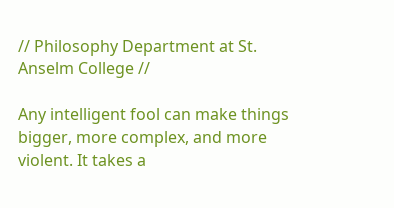// Philosophy Department at St. Anselm College //

Any intelligent fool can make things bigger, more complex, and more violent. It takes a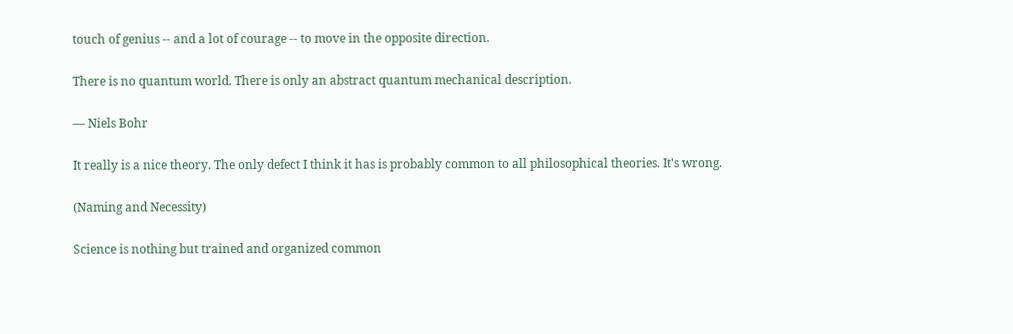touch of genius -- and a lot of courage -- to move in the opposite direction.

There is no quantum world. There is only an abstract quantum mechanical description.

— Niels Bohr

It really is a nice theory. The only defect I think it has is probably common to all philosophical theories. It's wrong.

(Naming and Necessity)

Science is nothing but trained and organized common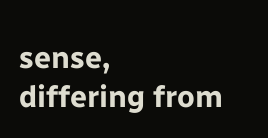sense, differing from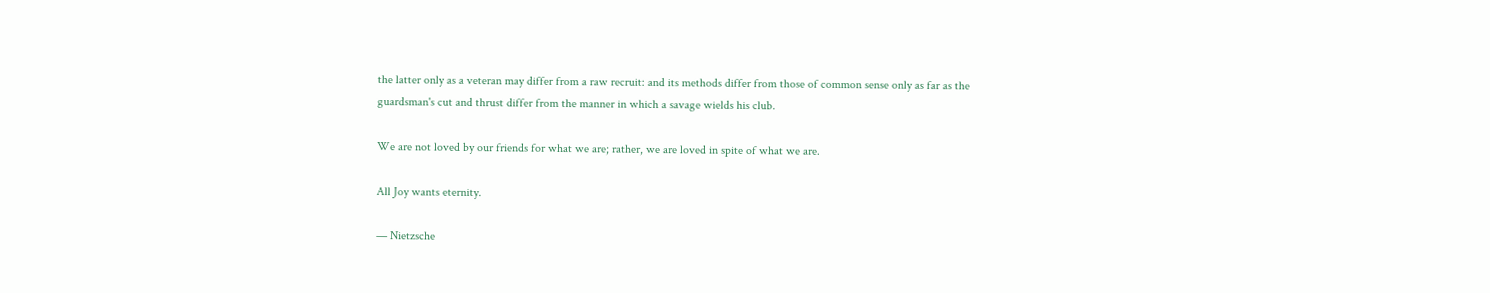the latter only as a veteran may differ from a raw recruit: and its methods differ from those of common sense only as far as the guardsman's cut and thrust differ from the manner in which a savage wields his club.

We are not loved by our friends for what we are; rather, we are loved in spite of what we are.

All Joy wants eternity.

— Nietzsche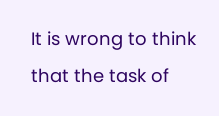It is wrong to think that the task of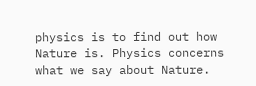physics is to find out how Nature is. Physics concerns what we say about Nature.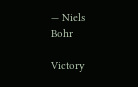— Niels Bohr

Victory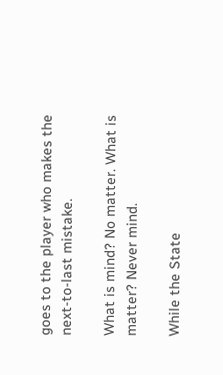goes to the player who makes the next-to-last mistake.

What is mind? No matter. What is matter? Never mind.

While the State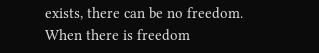exists, there can be no freedom. When there is freedom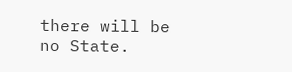there will be no State.